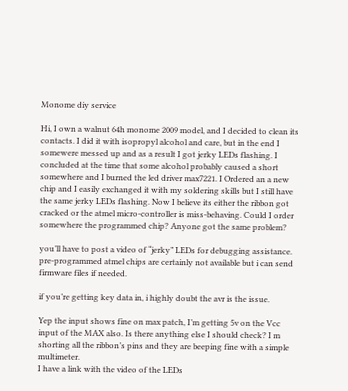Monome diy service

Hi, I own a walnut 64h monome 2009 model, and I decided to clean its contacts. I did it with isopropyl alcohol and care, but in the end I somewere messed up and as a result I got jerky LEDs flashing. I concluded at the time that some alcohol probably caused a short somewhere and I burned the led driver max7221. I Ordered an a new chip and I easily exchanged it with my soldering skills but I still have the same jerky LEDs flashing. Now I believe its either the ribbon got cracked or the atmel micro-controller is miss-behaving. Could I order somewhere the programmed chip? Anyone got the same problem?

you’ll have to post a video of “jerky” LEDs for debugging assistance. pre-programmed atmel chips are certainly not available but i can send firmware files if needed.

if you’re getting key data in, i highly doubt the avr is the issue.

Yep the input shows fine on max patch, I’m getting 5v on the Vcc input of the MAX also. Is there anything else I should check? I m shorting all the ribbon’s pins and they are beeping fine with a simple multimeter.
I have a link with the video of the LEDs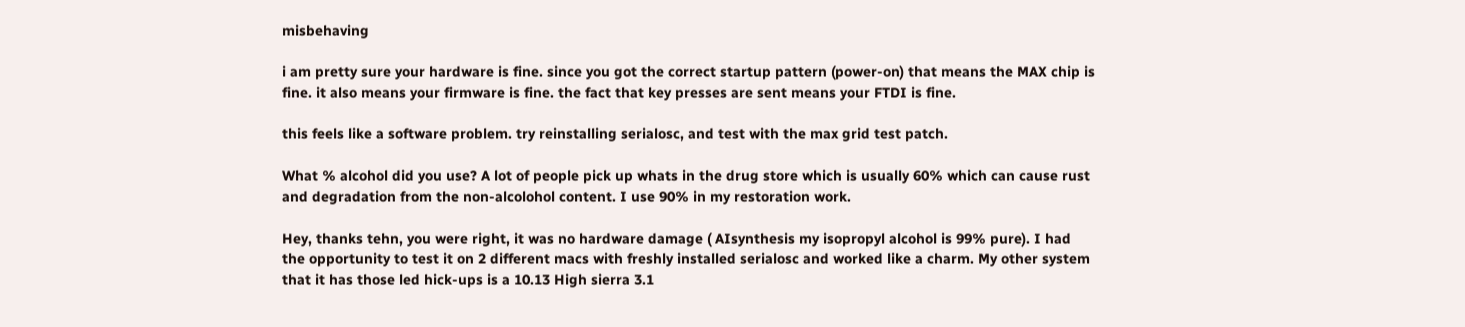misbehaving

i am pretty sure your hardware is fine. since you got the correct startup pattern (power-on) that means the MAX chip is fine. it also means your firmware is fine. the fact that key presses are sent means your FTDI is fine.

this feels like a software problem. try reinstalling serialosc, and test with the max grid test patch.

What % alcohol did you use? A lot of people pick up whats in the drug store which is usually 60% which can cause rust and degradation from the non-alcolohol content. I use 90% in my restoration work.

Hey, thanks tehn, you were right, it was no hardware damage ( AIsynthesis my isopropyl alcohol is 99% pure). I had the opportunity to test it on 2 different macs with freshly installed serialosc and worked like a charm. My other system that it has those led hick-ups is a 10.13 High sierra 3.1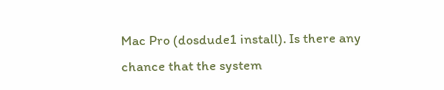Mac Pro (dosdude1 install). Is there any chance that the system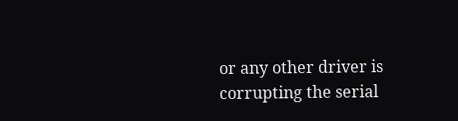or any other driver is corrupting the serial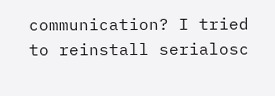communication? I tried to reinstall serialosc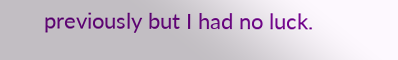previously but I had no luck.